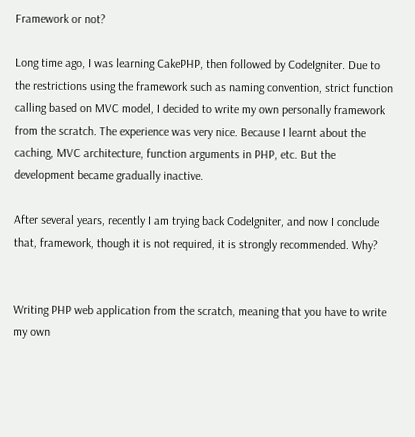Framework or not?

Long time ago, I was learning CakePHP, then followed by CodeIgniter. Due to the restrictions using the framework such as naming convention, strict function calling based on MVC model, I decided to write my own personally framework from the scratch. The experience was very nice. Because I learnt about the caching, MVC architecture, function arguments in PHP, etc. But the development became gradually inactive.

After several years, recently I am trying back CodeIgniter, and now I conclude that, framework, though it is not required, it is strongly recommended. Why?


Writing PHP web application from the scratch, meaning that you have to write my own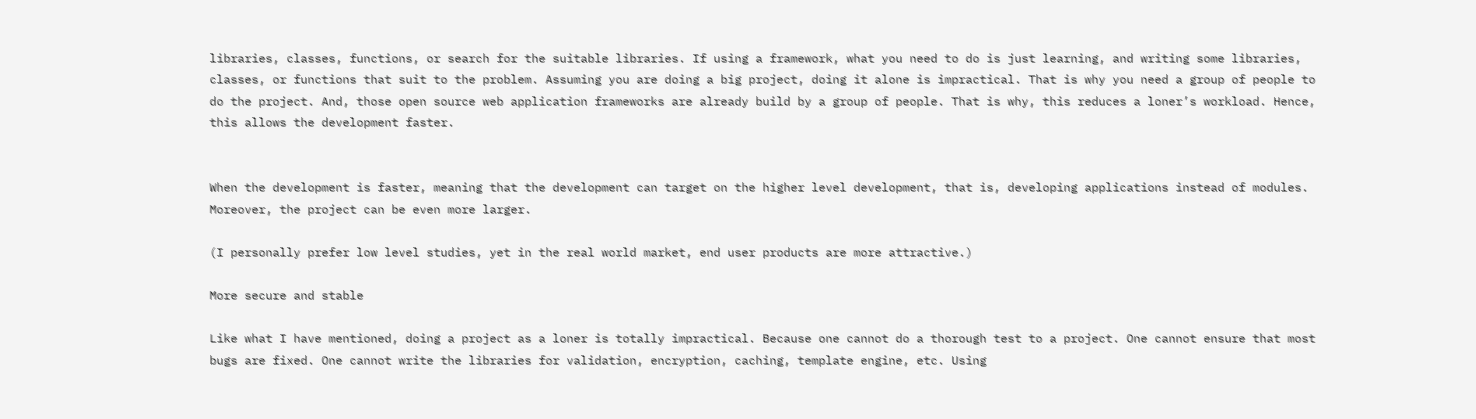libraries, classes, functions, or search for the suitable libraries. If using a framework, what you need to do is just learning, and writing some libraries, classes, or functions that suit to the problem. Assuming you are doing a big project, doing it alone is impractical. That is why you need a group of people to do the project. And, those open source web application frameworks are already build by a group of people. That is why, this reduces a loner’s workload. Hence, this allows the development faster.


When the development is faster, meaning that the development can target on the higher level development, that is, developing applications instead of modules. Moreover, the project can be even more larger.

(I personally prefer low level studies, yet in the real world market, end user products are more attractive.)

More secure and stable

Like what I have mentioned, doing a project as a loner is totally impractical. Because one cannot do a thorough test to a project. One cannot ensure that most bugs are fixed. One cannot write the libraries for validation, encryption, caching, template engine, etc. Using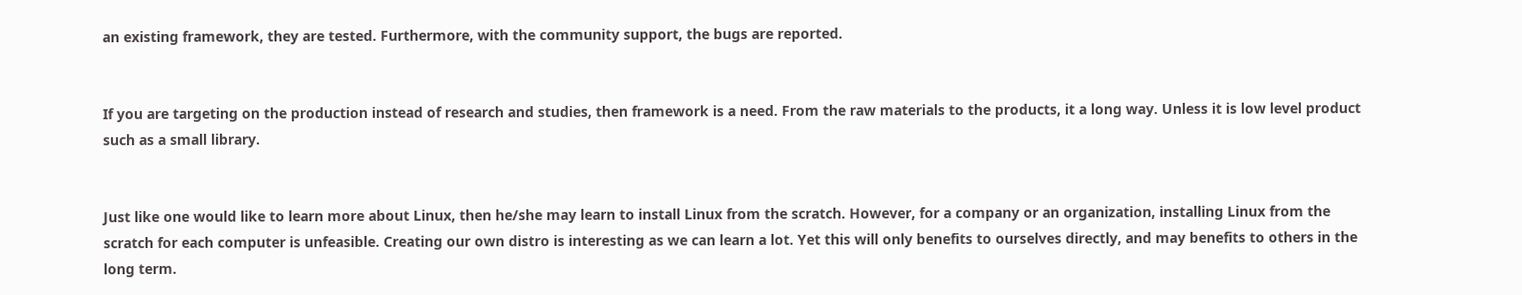an existing framework, they are tested. Furthermore, with the community support, the bugs are reported.


If you are targeting on the production instead of research and studies, then framework is a need. From the raw materials to the products, it a long way. Unless it is low level product such as a small library.


Just like one would like to learn more about Linux, then he/she may learn to install Linux from the scratch. However, for a company or an organization, installing Linux from the scratch for each computer is unfeasible. Creating our own distro is interesting as we can learn a lot. Yet this will only benefits to ourselves directly, and may benefits to others in the long term.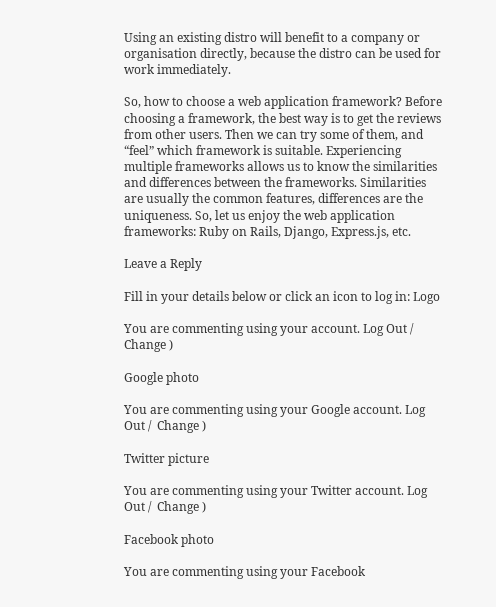Using an existing distro will benefit to a company or organisation directly, because the distro can be used for work immediately.

So, how to choose a web application framework? Before choosing a framework, the best way is to get the reviews from other users. Then we can try some of them, and “feel” which framework is suitable. Experiencing multiple frameworks allows us to know the similarities and differences between the frameworks. Similarities are usually the common features, differences are the uniqueness. So, let us enjoy the web application frameworks: Ruby on Rails, Django, Express.js, etc.

Leave a Reply

Fill in your details below or click an icon to log in: Logo

You are commenting using your account. Log Out /  Change )

Google photo

You are commenting using your Google account. Log Out /  Change )

Twitter picture

You are commenting using your Twitter account. Log Out /  Change )

Facebook photo

You are commenting using your Facebook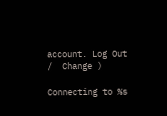account. Log Out /  Change )

Connecting to %s